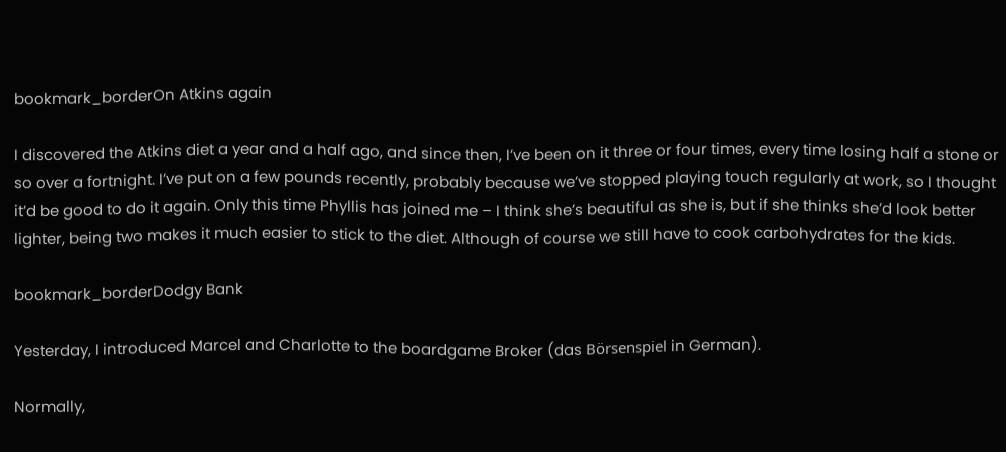bookmark_borderOn Atkins again

I discovered the Atkins diet a year and a half ago, and since then, I’ve been on it three or four times, every time losing half a stone or so over a fortnight. I’ve put on a few pounds recently, probably because we’ve stopped playing touch regularly at work, so I thought it’d be good to do it again. Only this time Phyllis has joined me – I think she’s beautiful as she is, but if she thinks she’d look better lighter, being two makes it much easier to stick to the diet. Although of course we still have to cook carbohydrates for the kids.

bookmark_borderDodgy Bank

Yesterday, I introduced Marcel and Charlotte to the boardgame Broker (das Börsenspiel in German).

Normally,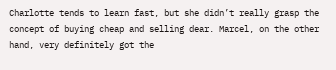Charlotte tends to learn fast, but she didn’t really grasp the concept of buying cheap and selling dear. Marcel, on the other hand, very definitely got the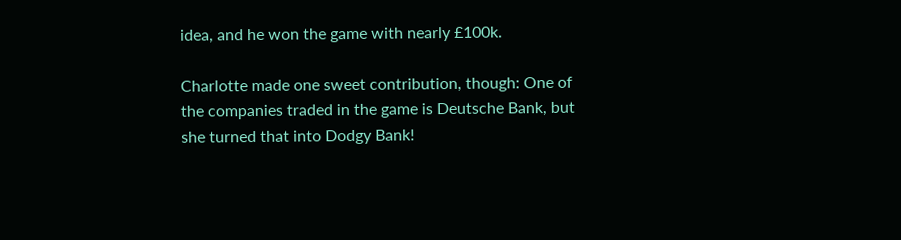idea, and he won the game with nearly £100k.

Charlotte made one sweet contribution, though: One of the companies traded in the game is Deutsche Bank, but she turned that into Dodgy Bank!